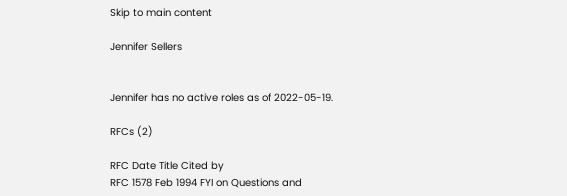Skip to main content

Jennifer Sellers


Jennifer has no active roles as of 2022-05-19.

RFCs (2)

RFC Date Title Cited by
RFC 1578 Feb 1994 FYI on Questions and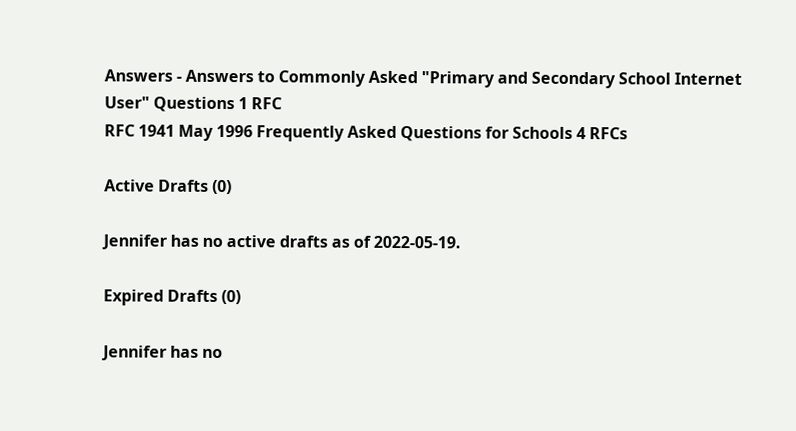Answers - Answers to Commonly Asked "Primary and Secondary School Internet User" Questions 1 RFC
RFC 1941 May 1996 Frequently Asked Questions for Schools 4 RFCs

Active Drafts (0)

Jennifer has no active drafts as of 2022-05-19.

Expired Drafts (0)

Jennifer has no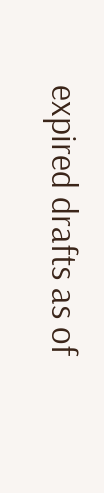expired drafts as of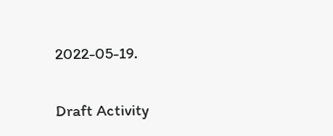2022-05-19.

Draft Activity